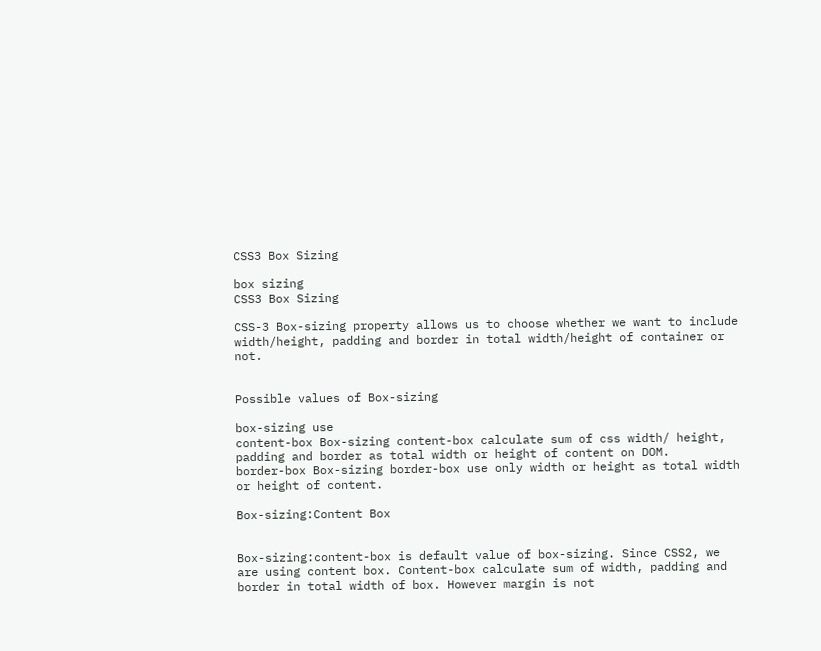CSS3 Box Sizing

box sizing
CSS3 Box Sizing

CSS-3 Box-sizing property allows us to choose whether we want to include width/height, padding and border in total width/height of container or not.


Possible values of Box-sizing

box-sizing use
content-box Box-sizing content-box calculate sum of css width/ height, padding and border as total width or height of content on DOM.
border-box Box-sizing border-box use only width or height as total width or height of content.

Box-sizing:Content Box


Box-sizing:content-box is default value of box-sizing. Since CSS2, we are using content box. Content-box calculate sum of width, padding and border in total width of box. However margin is not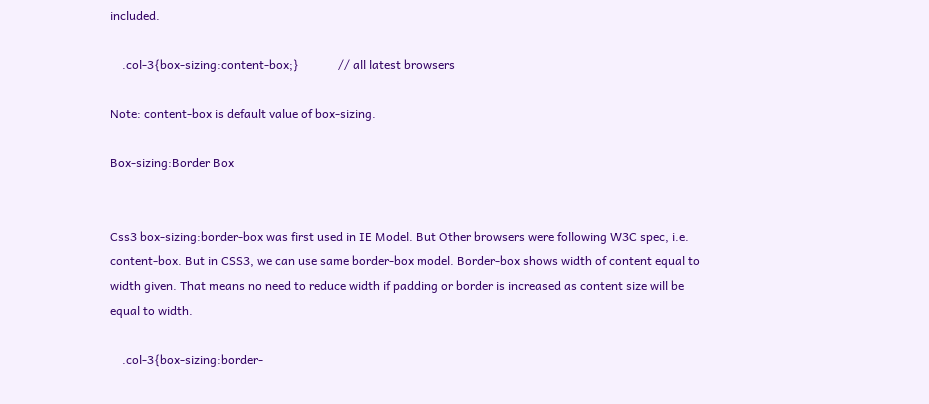included.

    .col-3{box-sizing:content-box;}             // all latest browsers

Note: content-box is default value of box-sizing.

Box-sizing:Border Box


Css3 box-sizing:border-box was first used in IE Model. But Other browsers were following W3C spec, i.e. content-box. But in CSS3, we can use same border-box model. Border-box shows width of content equal to width given. That means no need to reduce width if padding or border is increased as content size will be equal to width.

    .col-3{box-sizing:border-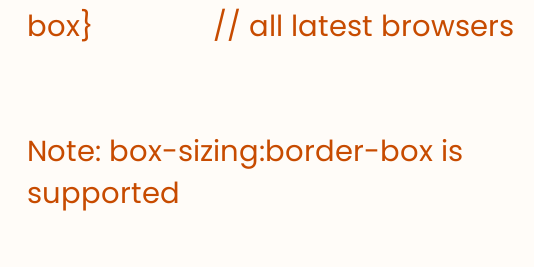box}               // all latest browsers


Note: box-sizing:border-box is supported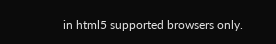in html5 supported browsers only.